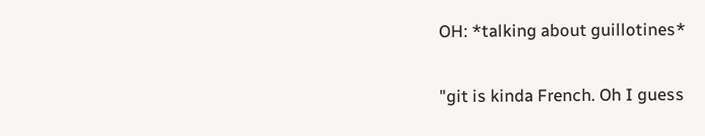OH: *talking about guillotines*

"git is kinda French. Oh I guess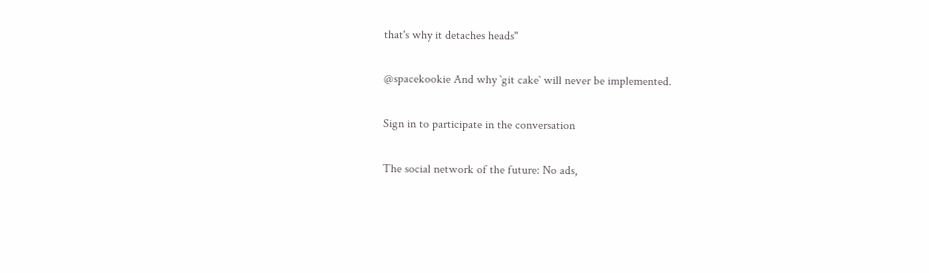that's why it detaches heads"

@spacekookie And why `git cake` will never be implemented.

Sign in to participate in the conversation

The social network of the future: No ads,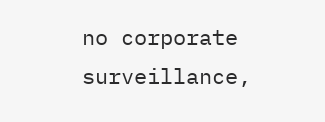no corporate surveillance,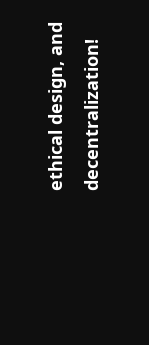ethical design, and decentralization!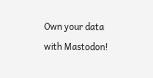Own your data with Mastodon!